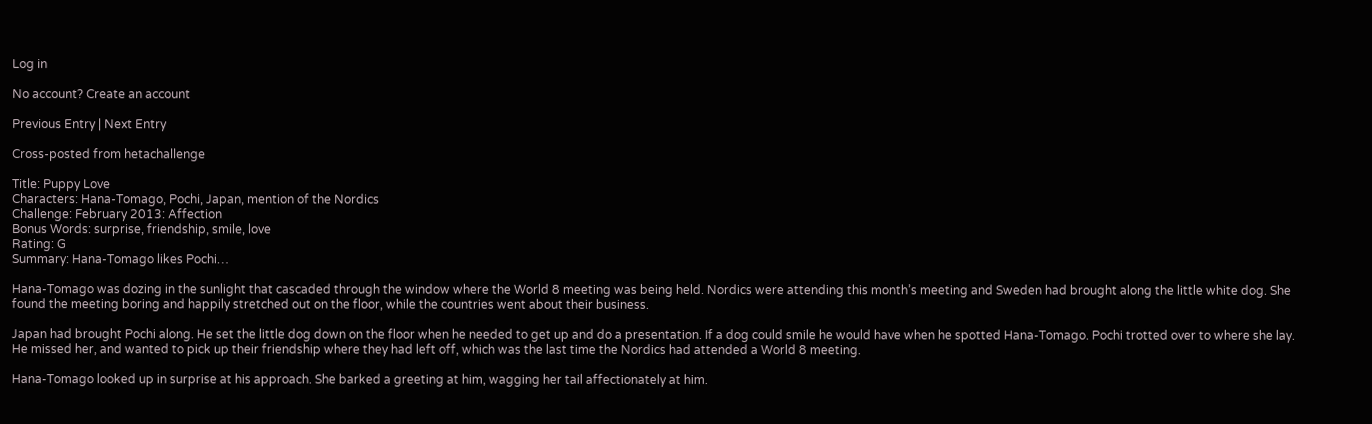Log in

No account? Create an account

Previous Entry | Next Entry

Cross-posted from hetachallenge

Title: Puppy Love
Characters: Hana-Tomago, Pochi, Japan, mention of the Nordics
Challenge: February 2013: Affection
Bonus Words: surprise, friendship, smile, love
Rating: G
Summary: Hana-Tomago likes Pochi…

Hana-Tomago was dozing in the sunlight that cascaded through the window where the World 8 meeting was being held. Nordics were attending this month’s meeting and Sweden had brought along the little white dog. She found the meeting boring and happily stretched out on the floor, while the countries went about their business.

Japan had brought Pochi along. He set the little dog down on the floor when he needed to get up and do a presentation. If a dog could smile he would have when he spotted Hana-Tomago. Pochi trotted over to where she lay. He missed her, and wanted to pick up their friendship where they had left off, which was the last time the Nordics had attended a World 8 meeting.

Hana-Tomago looked up in surprise at his approach. She barked a greeting at him, wagging her tail affectionately at him.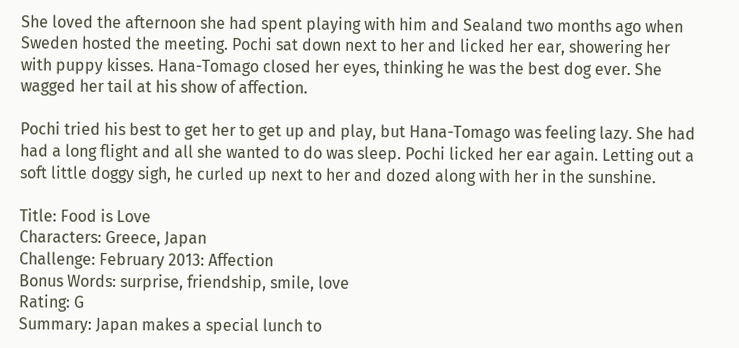She loved the afternoon she had spent playing with him and Sealand two months ago when Sweden hosted the meeting. Pochi sat down next to her and licked her ear, showering her with puppy kisses. Hana-Tomago closed her eyes, thinking he was the best dog ever. She wagged her tail at his show of affection.

Pochi tried his best to get her to get up and play, but Hana-Tomago was feeling lazy. She had had a long flight and all she wanted to do was sleep. Pochi licked her ear again. Letting out a soft little doggy sigh, he curled up next to her and dozed along with her in the sunshine.

Title: Food is Love
Characters: Greece, Japan
Challenge: February 2013: Affection
Bonus Words: surprise, friendship, smile, love
Rating: G
Summary: Japan makes a special lunch to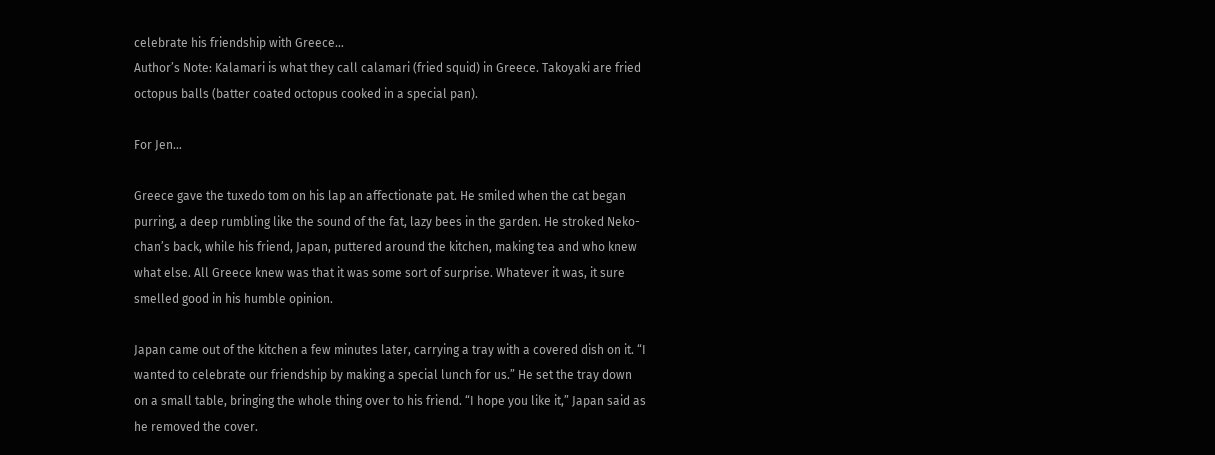celebrate his friendship with Greece…
Author’s Note: Kalamari is what they call calamari (fried squid) in Greece. Takoyaki are fried octopus balls (batter coated octopus cooked in a special pan).

For Jen…

Greece gave the tuxedo tom on his lap an affectionate pat. He smiled when the cat began purring, a deep rumbling like the sound of the fat, lazy bees in the garden. He stroked Neko-chan’s back, while his friend, Japan, puttered around the kitchen, making tea and who knew what else. All Greece knew was that it was some sort of surprise. Whatever it was, it sure smelled good in his humble opinion.

Japan came out of the kitchen a few minutes later, carrying a tray with a covered dish on it. “I wanted to celebrate our friendship by making a special lunch for us.” He set the tray down on a small table, bringing the whole thing over to his friend. “I hope you like it,” Japan said as he removed the cover.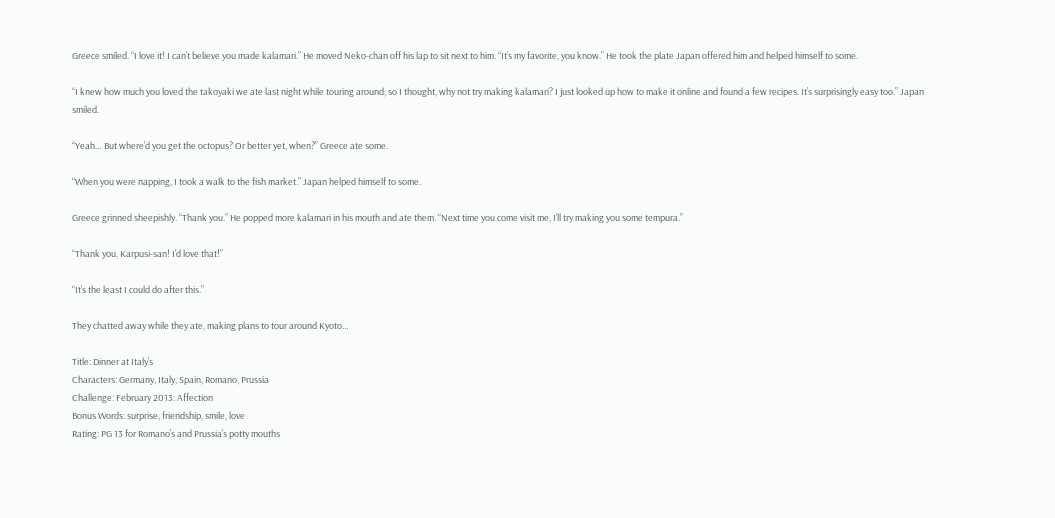Greece smiled. “I love it! I can’t believe you made kalamari.” He moved Neko-chan off his lap to sit next to him. “It’s my favorite, you know.” He took the plate Japan offered him and helped himself to some.

“I knew how much you loved the takoyaki we ate last night while touring around, so I thought, why not try making kalamari? I just looked up how to make it online and found a few recipes. It’s surprisingly easy too.” Japan smiled.

“Yeah… But where’d you get the octopus? Or better yet, when?” Greece ate some.

“When you were napping, I took a walk to the fish market.” Japan helped himself to some.

Greece grinned sheepishly. “Thank you.” He popped more kalamari in his mouth and ate them. “Next time you come visit me, I’ll try making you some tempura.”

“Thank you, Karpusi-san! I’d love that!”

“It’s the least I could do after this.”

They chatted away while they ate, making plans to tour around Kyoto…

Title: Dinner at Italy’s
Characters: Germany, Italy, Spain, Romano, Prussia
Challenge: February 2013: Affection
Bonus Words: surprise, friendship, smile, love
Rating: PG 13 for Romano’s and Prussia’s potty mouths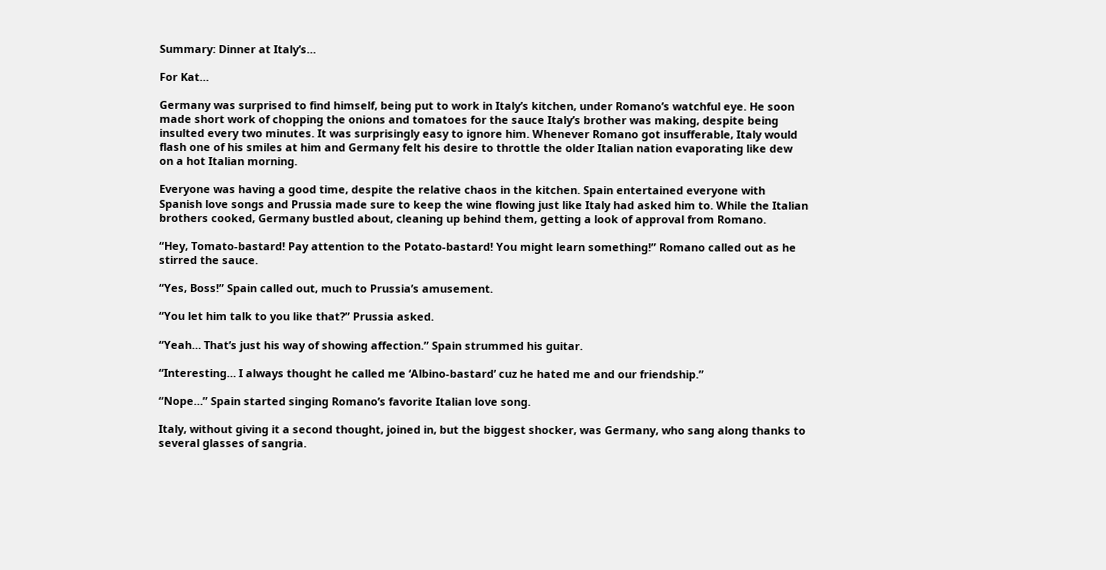Summary: Dinner at Italy’s…

For Kat…

Germany was surprised to find himself, being put to work in Italy’s kitchen, under Romano’s watchful eye. He soon made short work of chopping the onions and tomatoes for the sauce Italy’s brother was making, despite being insulted every two minutes. It was surprisingly easy to ignore him. Whenever Romano got insufferable, Italy would flash one of his smiles at him and Germany felt his desire to throttle the older Italian nation evaporating like dew on a hot Italian morning.

Everyone was having a good time, despite the relative chaos in the kitchen. Spain entertained everyone with Spanish love songs and Prussia made sure to keep the wine flowing just like Italy had asked him to. While the Italian brothers cooked, Germany bustled about, cleaning up behind them, getting a look of approval from Romano.

“Hey, Tomato-bastard! Pay attention to the Potato-bastard! You might learn something!” Romano called out as he stirred the sauce.

“Yes, Boss!” Spain called out, much to Prussia’s amusement.

“You let him talk to you like that?” Prussia asked.

“Yeah… That’s just his way of showing affection.” Spain strummed his guitar.

“Interesting… I always thought he called me ‘Albino-bastard’ cuz he hated me and our friendship.”

“Nope…” Spain started singing Romano’s favorite Italian love song.

Italy, without giving it a second thought, joined in, but the biggest shocker, was Germany, who sang along thanks to several glasses of sangria.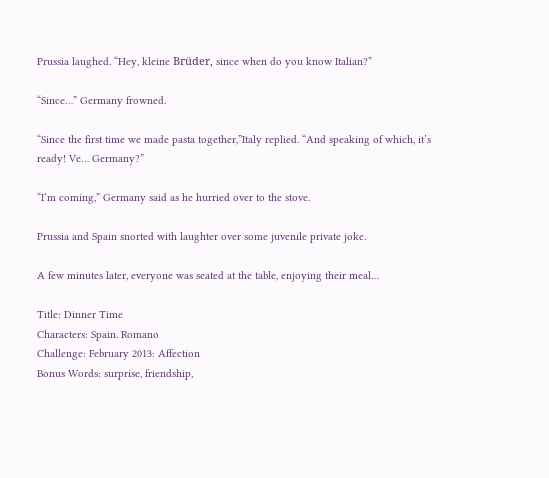Prussia laughed. “Hey, kleine Brüder, since when do you know Italian?”

“Since…” Germany frowned.

“Since the first time we made pasta together,”Italy replied. “And speaking of which, it’s ready! Ve… Germany?”

“I’m coming,” Germany said as he hurried over to the stove.

Prussia and Spain snorted with laughter over some juvenile private joke.

A few minutes later, everyone was seated at the table, enjoying their meal…

Title: Dinner Time
Characters: Spain. Romano
Challenge: February 2013: Affection
Bonus Words: surprise, friendship,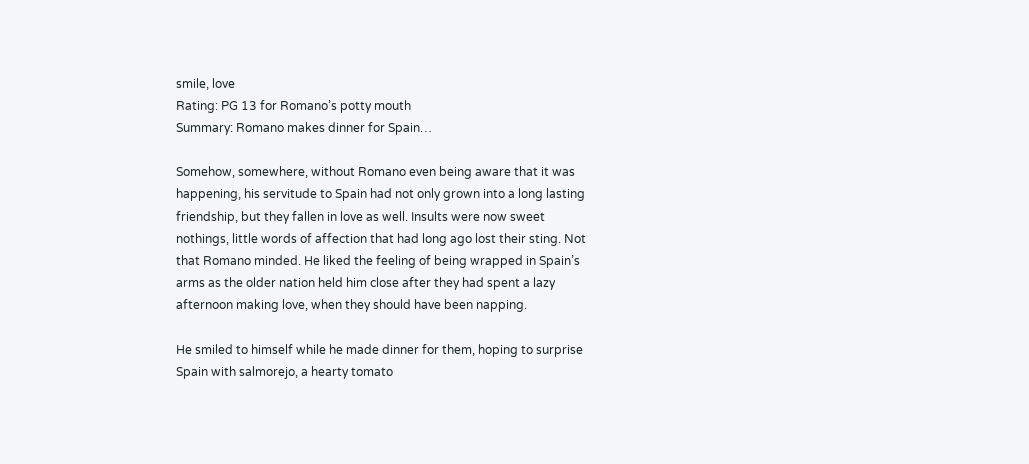smile, love
Rating: PG 13 for Romano’s potty mouth
Summary: Romano makes dinner for Spain…

Somehow, somewhere, without Romano even being aware that it was happening, his servitude to Spain had not only grown into a long lasting friendship, but they fallen in love as well. Insults were now sweet nothings, little words of affection that had long ago lost their sting. Not that Romano minded. He liked the feeling of being wrapped in Spain’s arms as the older nation held him close after they had spent a lazy afternoon making love, when they should have been napping.

He smiled to himself while he made dinner for them, hoping to surprise Spain with salmorejo, a hearty tomato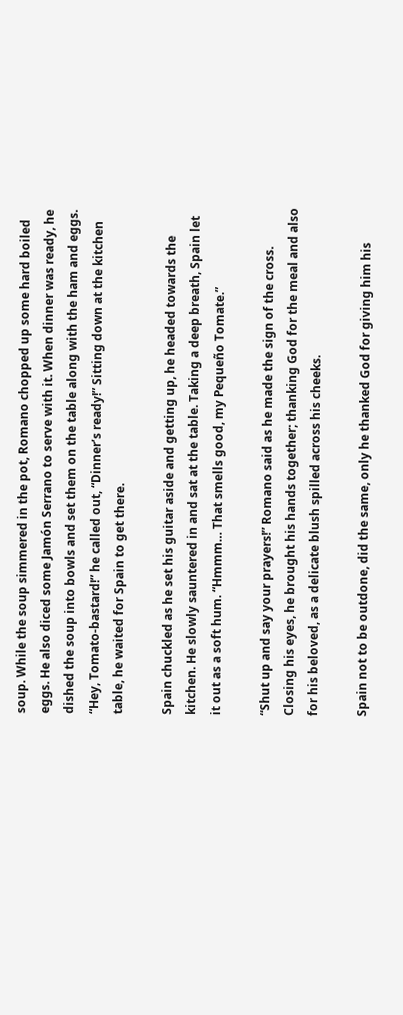soup. While the soup simmered in the pot, Romano chopped up some hard boiled eggs. He also diced some Jamón Serrano to serve with it. When dinner was ready, he dished the soup into bowls and set them on the table along with the ham and eggs. “Hey, Tomato-bastard!” he called out, “Dinner’s ready!” Sitting down at the kitchen table, he waited for Spain to get there.

Spain chuckled as he set his guitar aside and getting up, he headed towards the kitchen. He slowly sauntered in and sat at the table. Taking a deep breath, Spain let it out as a soft hum. “Hmmm… That smells good, my Pequeño Tomate.”

“Shut up and say your prayers!” Romano said as he made the sign of the cross. Closing his eyes, he brought his hands together; thanking God for the meal and also for his beloved, as a delicate blush spilled across his cheeks.

Spain not to be outdone, did the same, only he thanked God for giving him his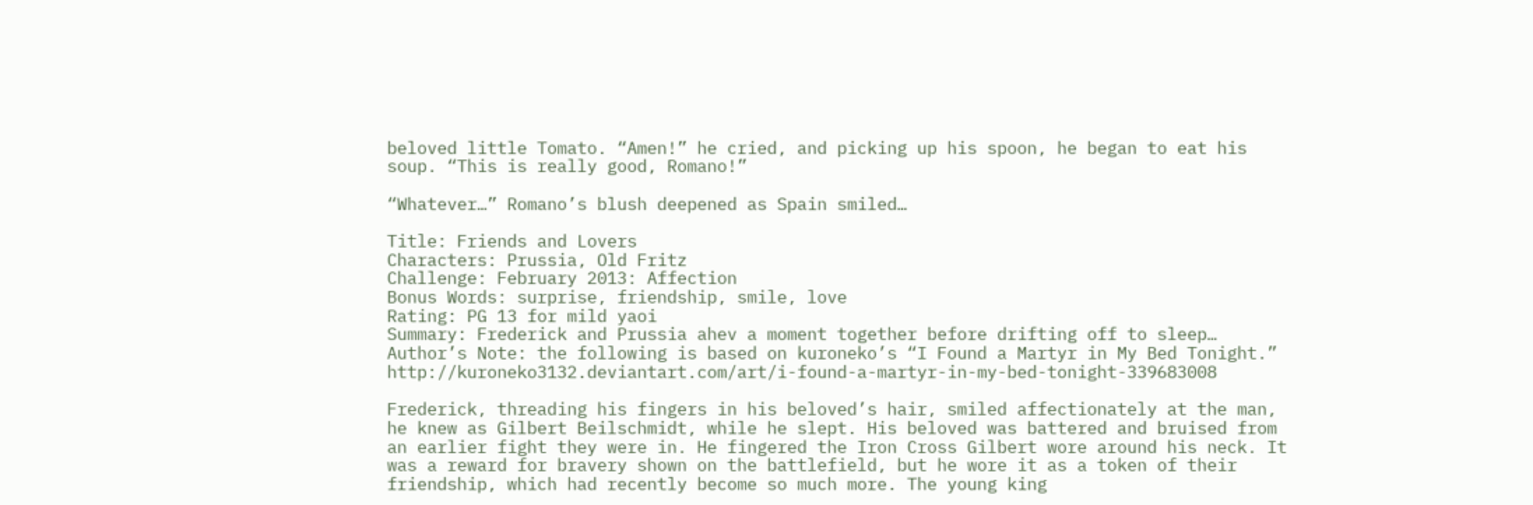beloved little Tomato. “Amen!” he cried, and picking up his spoon, he began to eat his soup. “This is really good, Romano!”

“Whatever…” Romano’s blush deepened as Spain smiled…

Title: Friends and Lovers
Characters: Prussia, Old Fritz
Challenge: February 2013: Affection
Bonus Words: surprise, friendship, smile, love
Rating: PG 13 for mild yaoi
Summary: Frederick and Prussia ahev a moment together before drifting off to sleep…
Author’s Note: the following is based on kuroneko’s “I Found a Martyr in My Bed Tonight.” http://kuroneko3132.deviantart.com/art/i-found-a-martyr-in-my-bed-tonight-339683008

Frederick, threading his fingers in his beloved’s hair, smiled affectionately at the man, he knew as Gilbert Beilschmidt, while he slept. His beloved was battered and bruised from an earlier fight they were in. He fingered the Iron Cross Gilbert wore around his neck. It was a reward for bravery shown on the battlefield, but he wore it as a token of their friendship, which had recently become so much more. The young king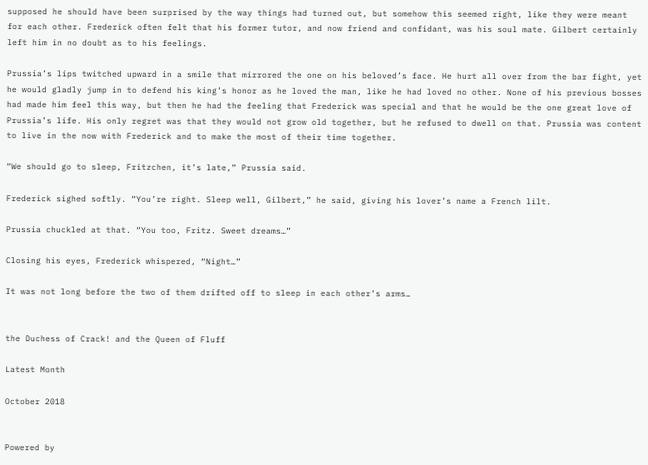supposed he should have been surprised by the way things had turned out, but somehow this seemed right, like they were meant for each other. Frederick often felt that his former tutor, and now friend and confidant, was his soul mate. Gilbert certainly left him in no doubt as to his feelings.

Prussia’s lips twitched upward in a smile that mirrored the one on his beloved’s face. He hurt all over from the bar fight, yet he would gladly jump in to defend his king’s honor as he loved the man, like he had loved no other. None of his previous bosses had made him feel this way, but then he had the feeling that Frederick was special and that he would be the one great love of Prussia’s life. His only regret was that they would not grow old together, but he refused to dwell on that. Prussia was content to live in the now with Frederick and to make the most of their time together.

“We should go to sleep, Fritzchen, it’s late,” Prussia said.

Frederick sighed softly. “You’re right. Sleep well, Gilbert,” he said, giving his lover’s name a French lilt.

Prussia chuckled at that. “You too, Fritz. Sweet dreams…”

Closing his eyes, Frederick whispered, “Night…”

It was not long before the two of them drifted off to sleep in each other’s arms…


the Duchess of Crack! and the Queen of Fluff

Latest Month

October 2018


Powered by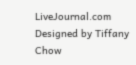LiveJournal.com
Designed by Tiffany Chow